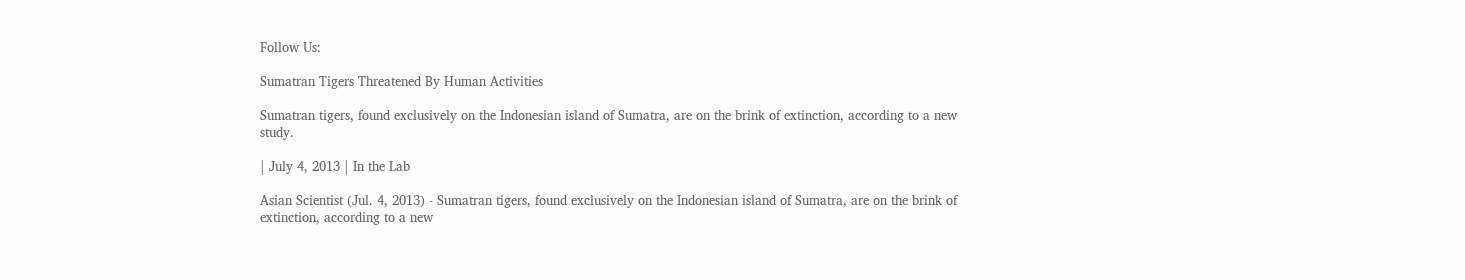Follow Us:

Sumatran Tigers Threatened By Human Activities

Sumatran tigers, found exclusively on the Indonesian island of Sumatra, are on the brink of extinction, according to a new study.

| July 4, 2013 | In the Lab

Asian Scientist (Jul. 4, 2013) - Sumatran tigers, found exclusively on the Indonesian island of Sumatra, are on the brink of extinction, according to a new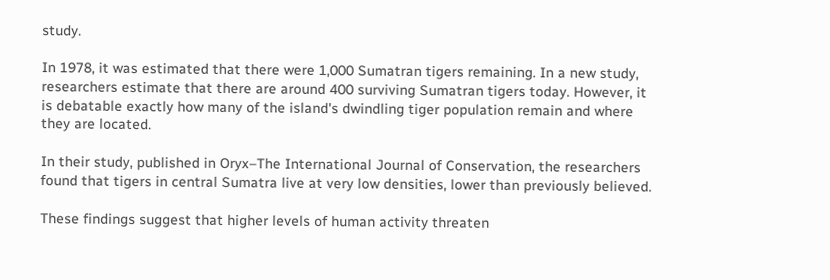study.

In 1978, it was estimated that there were 1,000 Sumatran tigers remaining. In a new study, researchers estimate that there are around 400 surviving Sumatran tigers today. However, it is debatable exactly how many of the island's dwindling tiger population remain and where they are located.

In their study, published in Oryx–The International Journal of Conservation, the researchers found that tigers in central Sumatra live at very low densities, lower than previously believed.

These findings suggest that higher levels of human activity threaten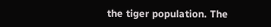the tiger population. The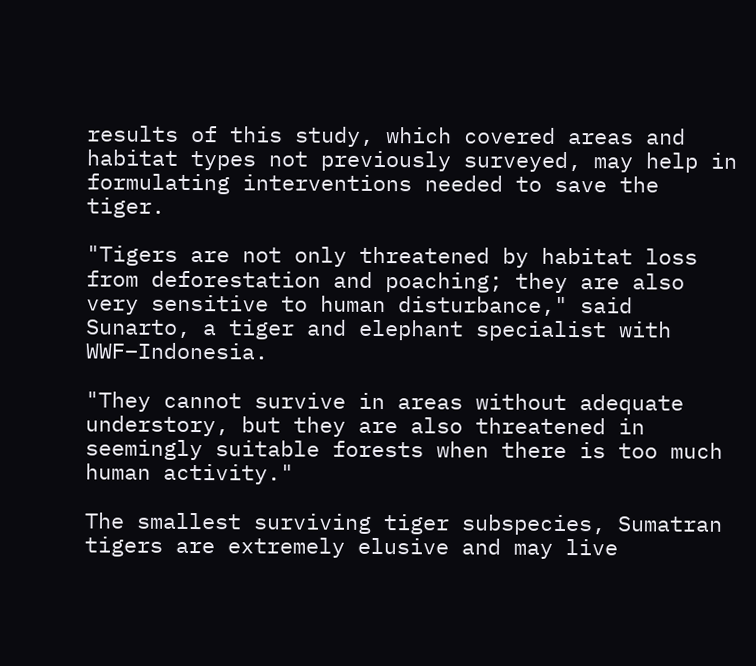results of this study, which covered areas and habitat types not previously surveyed, may help in formulating interventions needed to save the tiger.

"Tigers are not only threatened by habitat loss from deforestation and poaching; they are also very sensitive to human disturbance," said Sunarto, a tiger and elephant specialist with WWF–Indonesia.

"They cannot survive in areas without adequate understory, but they are also threatened in seemingly suitable forests when there is too much human activity."

The smallest surviving tiger subspecies, Sumatran tigers are extremely elusive and may live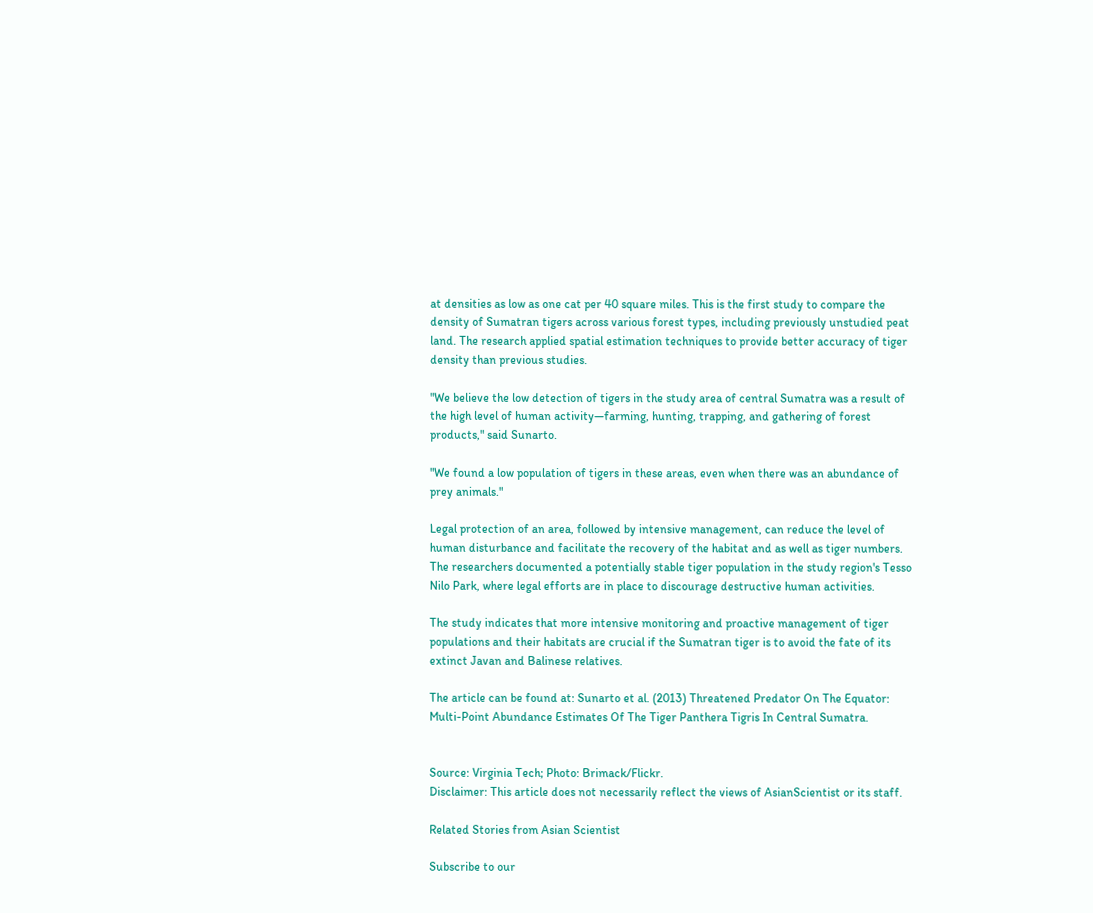at densities as low as one cat per 40 square miles. This is the first study to compare the density of Sumatran tigers across various forest types, including previously unstudied peat land. The research applied spatial estimation techniques to provide better accuracy of tiger density than previous studies.

"We believe the low detection of tigers in the study area of central Sumatra was a result of the high level of human activity—farming, hunting, trapping, and gathering of forest products," said Sunarto.

"We found a low population of tigers in these areas, even when there was an abundance of prey animals."

Legal protection of an area, followed by intensive management, can reduce the level of human disturbance and facilitate the recovery of the habitat and as well as tiger numbers. The researchers documented a potentially stable tiger population in the study region's Tesso Nilo Park, where legal efforts are in place to discourage destructive human activities.

The study indicates that more intensive monitoring and proactive management of tiger populations and their habitats are crucial if the Sumatran tiger is to avoid the fate of its extinct Javan and Balinese relatives.

The article can be found at: Sunarto et al. (2013) Threatened Predator On The Equator: Multi-Point Abundance Estimates Of The Tiger Panthera Tigris In Central Sumatra.


Source: Virginia Tech; Photo: Brimack/Flickr.
Disclaimer: This article does not necessarily reflect the views of AsianScientist or its staff.

Related Stories from Asian Scientist

Subscribe to our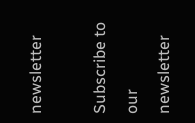newsletter

Subscribe to our newsletter